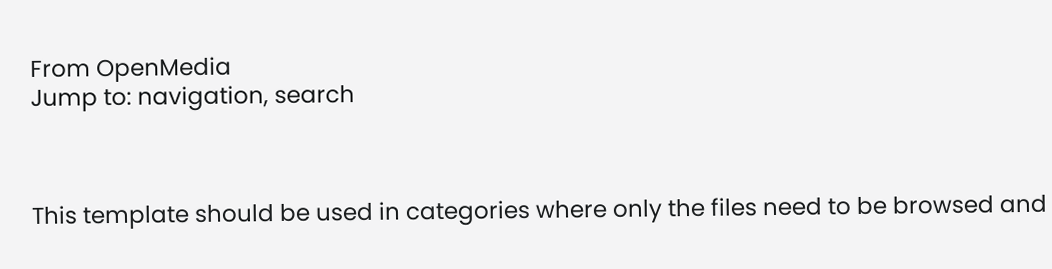From OpenMedia
Jump to: navigation, search



This template should be used in categories where only the files need to be browsed and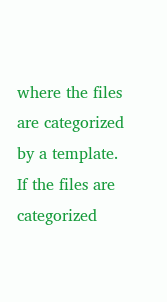where the files are categorized by a template. If the files are categorized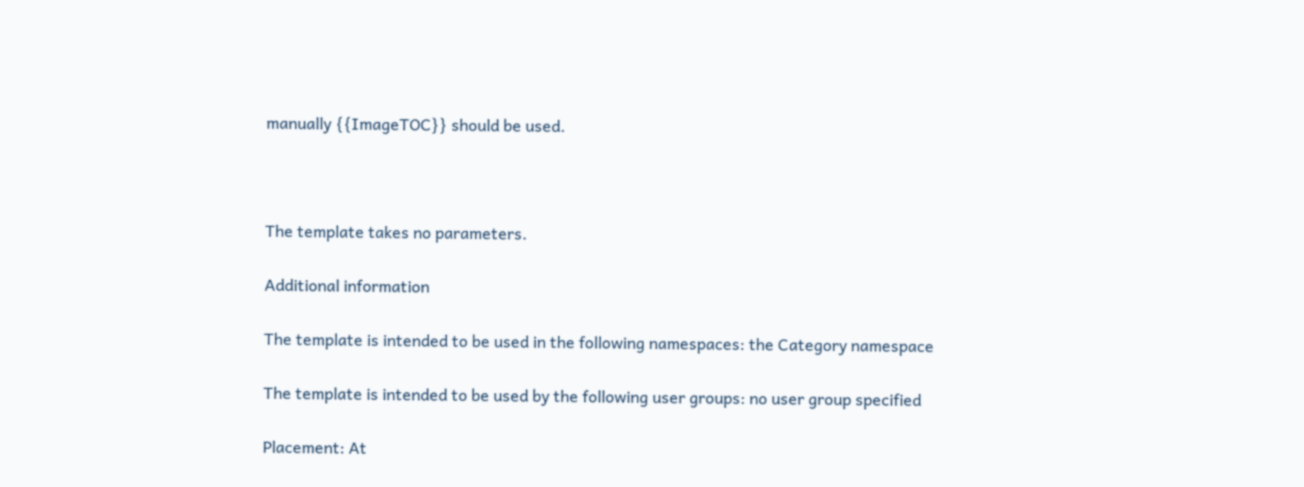manually {{ImageTOC}} should be used.



The template takes no parameters.

Additional information

The template is intended to be used in the following namespaces: the Category namespace

The template is intended to be used by the following user groups: no user group specified

Placement: At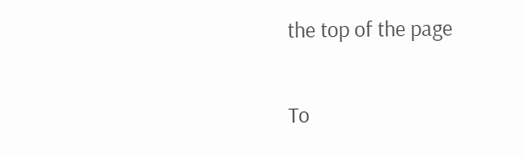the top of the page


To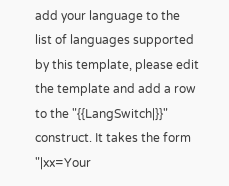add your language to the list of languages supported by this template, please edit the template and add a row to the "{{LangSwitch|}}" construct. It takes the form "|xx=Your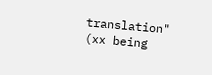translation" (xx being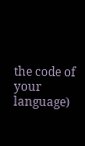the code of your language)